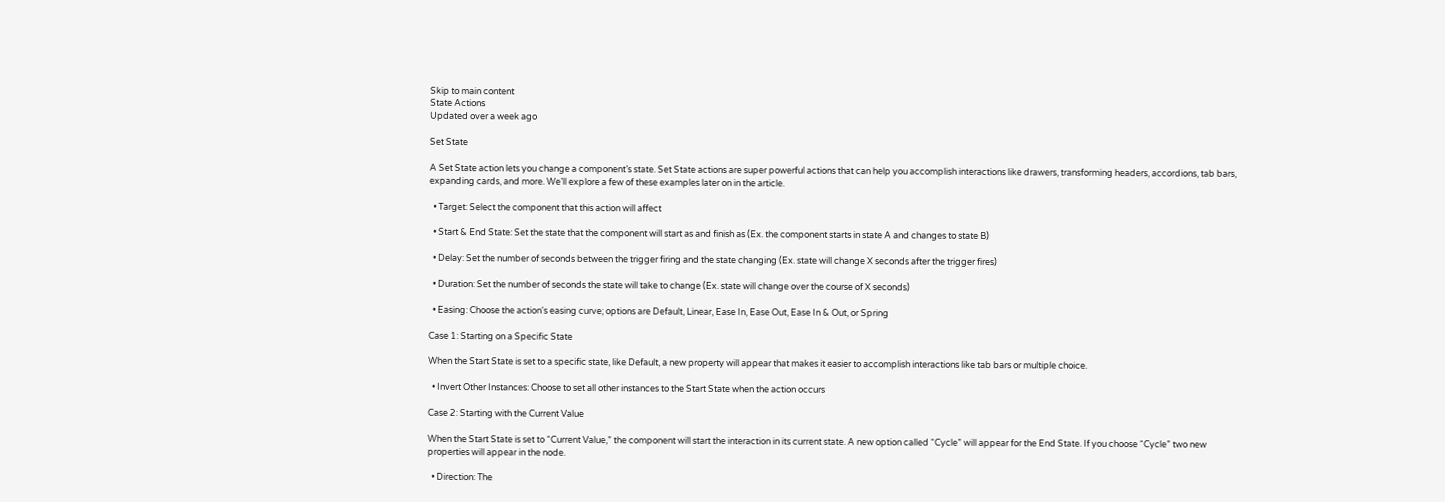Skip to main content
State Actions
Updated over a week ago

Set State

A Set State action lets you change a component’s state. Set State actions are super powerful actions that can help you accomplish interactions like drawers, transforming headers, accordions, tab bars, expanding cards, and more. We’ll explore a few of these examples later on in the article.

  • Target: Select the component that this action will affect

  • Start & End State: Set the state that the component will start as and finish as (Ex. the component starts in state A and changes to state B)

  • Delay: Set the number of seconds between the trigger firing and the state changing (Ex. state will change X seconds after the trigger fires)

  • Duration: Set the number of seconds the state will take to change (Ex. state will change over the course of X seconds)

  • Easing: Choose the action's easing curve; options are Default, Linear, Ease In, Ease Out, Ease In & Out, or Spring

Case 1: Starting on a Specific State

When the Start State is set to a specific state, like Default, a new property will appear that makes it easier to accomplish interactions like tab bars or multiple choice.

  • Invert Other Instances: Choose to set all other instances to the Start State when the action occurs

Case 2: Starting with the Current Value

When the Start State is set to “Current Value,” the component will start the interaction in its current state. A new option called “Cycle” will appear for the End State. If you choose “Cycle” two new properties will appear in the node.

  • Direction: The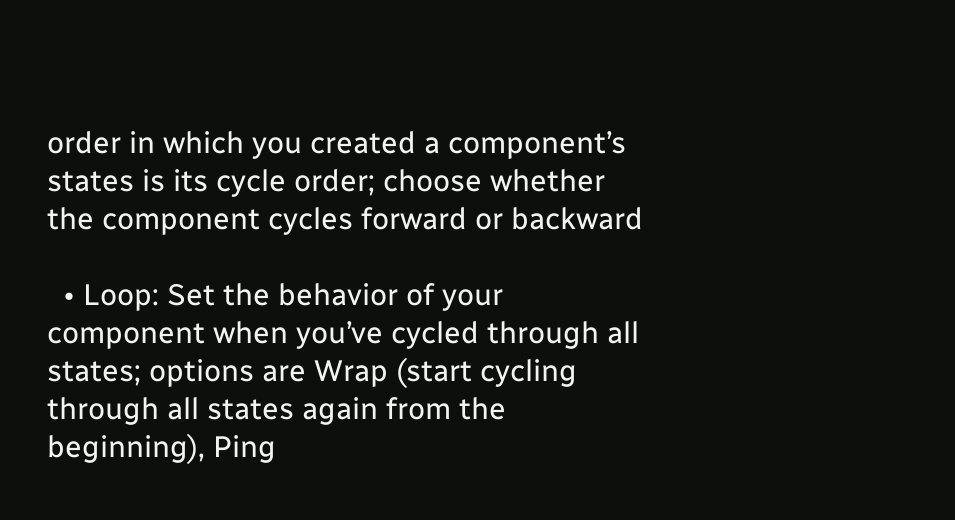order in which you created a component’s states is its cycle order; choose whether the component cycles forward or backward

  • Loop: Set the behavior of your component when you’ve cycled through all states; options are Wrap (start cycling through all states again from the beginning), Ping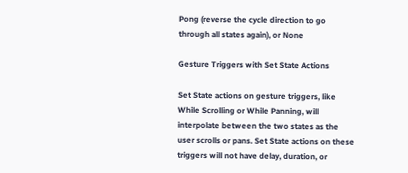Pong (reverse the cycle direction to go through all states again), or None

Gesture Triggers with Set State Actions

Set State actions on gesture triggers, like While Scrolling or While Panning, will interpolate between the two states as the user scrolls or pans. Set State actions on these triggers will not have delay, duration, or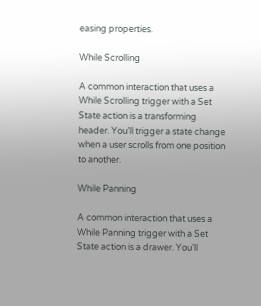easing properties.

While Scrolling

A common interaction that uses a While Scrolling trigger with a Set State action is a transforming header. You’ll trigger a state change when a user scrolls from one position to another.

While Panning

A common interaction that uses a While Panning trigger with a Set State action is a drawer. You’ll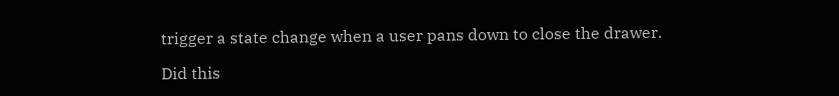trigger a state change when a user pans down to close the drawer.

Did this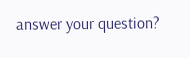answer your question?